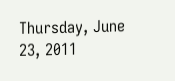Thursday, June 23, 2011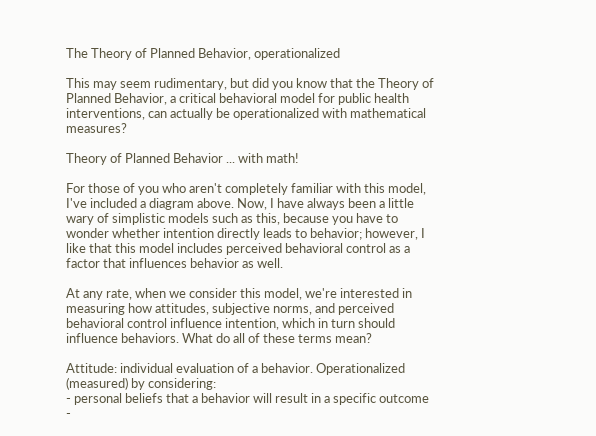The Theory of Planned Behavior, operationalized

This may seem rudimentary, but did you know that the Theory of Planned Behavior, a critical behavioral model for public health interventions, can actually be operationalized with mathematical measures?

Theory of Planned Behavior ... with math!

For those of you who aren't completely familiar with this model, I've included a diagram above. Now, I have always been a little wary of simplistic models such as this, because you have to wonder whether intention directly leads to behavior; however, I like that this model includes perceived behavioral control as a factor that influences behavior as well.

At any rate, when we consider this model, we're interested in measuring how attitudes, subjective norms, and perceived behavioral control influence intention, which in turn should influence behaviors. What do all of these terms mean?

Attitude: individual evaluation of a behavior. Operationalized (measured) by considering:
- personal beliefs that a behavior will result in a specific outcome
-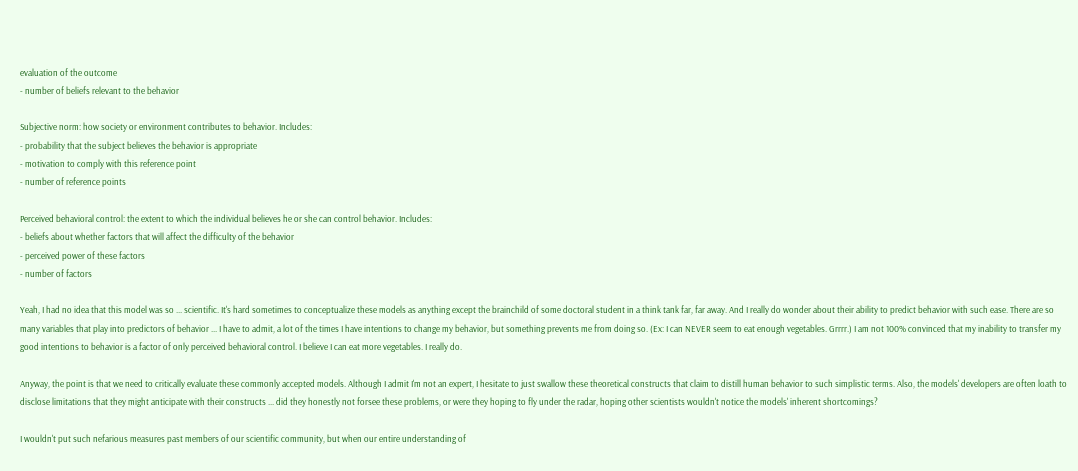evaluation of the outcome
- number of beliefs relevant to the behavior

Subjective norm: how society or environment contributes to behavior. Includes:
- probability that the subject believes the behavior is appropriate
- motivation to comply with this reference point
- number of reference points

Perceived behavioral control: the extent to which the individual believes he or she can control behavior. Includes:
- beliefs about whether factors that will affect the difficulty of the behavior
- perceived power of these factors
- number of factors

Yeah, I had no idea that this model was so ... scientific. It's hard sometimes to conceptualize these models as anything except the brainchild of some doctoral student in a think tank far, far away. And I really do wonder about their ability to predict behavior with such ease. There are so many variables that play into predictors of behavior ... I have to admit, a lot of the times I have intentions to change my behavior, but something prevents me from doing so. (Ex: I can NEVER seem to eat enough vegetables. Grrrr.) I am not 100% convinced that my inability to transfer my good intentions to behavior is a factor of only perceived behavioral control. I believe I can eat more vegetables. I really do.

Anyway, the point is that we need to critically evaluate these commonly accepted models. Although I admit I'm not an expert, I hesitate to just swallow these theoretical constructs that claim to distill human behavior to such simplistic terms. Also, the models' developers are often loath to disclose limitations that they might anticipate with their constructs ... did they honestly not forsee these problems, or were they hoping to fly under the radar, hoping other scientists wouldn't notice the models' inherent shortcomings?

I wouldn't put such nefarious measures past members of our scientific community, but when our entire understanding of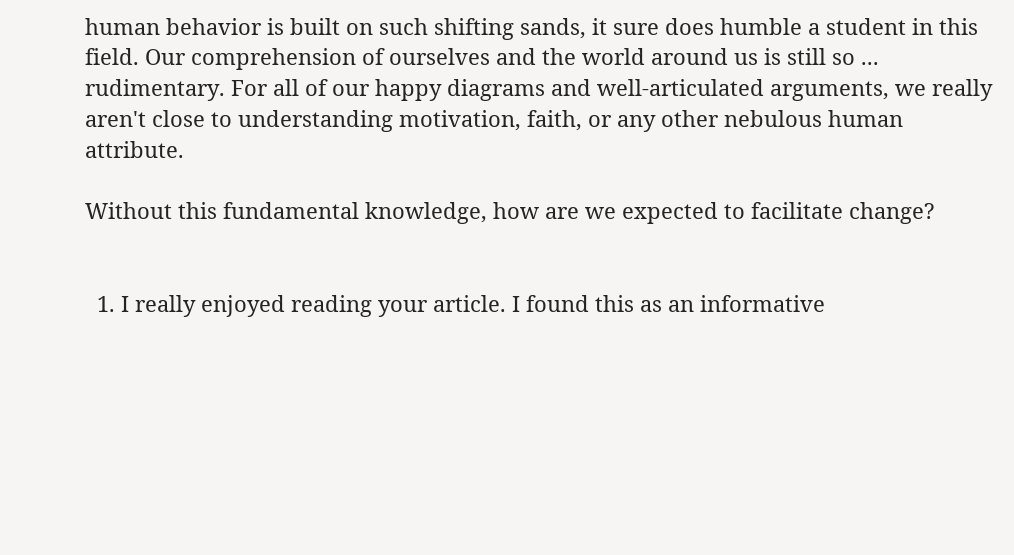human behavior is built on such shifting sands, it sure does humble a student in this field. Our comprehension of ourselves and the world around us is still so ... rudimentary. For all of our happy diagrams and well-articulated arguments, we really aren't close to understanding motivation, faith, or any other nebulous human attribute.

Without this fundamental knowledge, how are we expected to facilitate change?


  1. I really enjoyed reading your article. I found this as an informative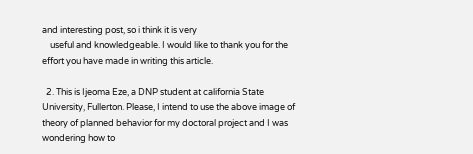and interesting post, so i think it is very
    useful and knowledgeable. I would like to thank you for the effort you have made in writing this article.

  2. This is Ijeoma Eze, a DNP student at california State University, Fullerton. Please, I intend to use the above image of theory of planned behavior for my doctoral project and I was wondering how to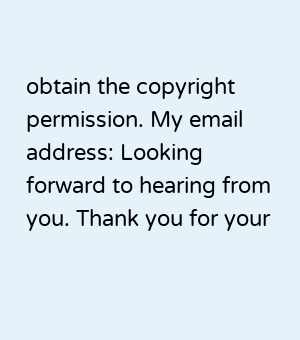obtain the copyright permission. My email address: Looking forward to hearing from you. Thank you for your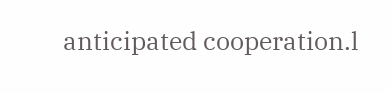anticipated cooperation.l